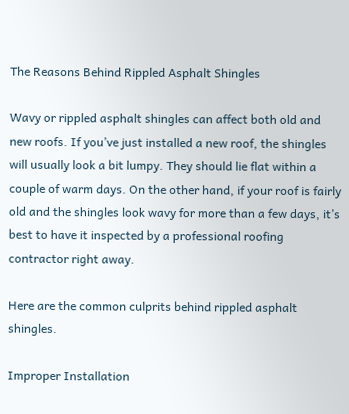The Reasons Behind Rippled Asphalt Shingles

Wavy or rippled asphalt shingles can affect both old and new roofs. If you’ve just installed a new roof, the shingles will usually look a bit lumpy. They should lie flat within a couple of warm days. On the other hand, if your roof is fairly old and the shingles look wavy for more than a few days, it’s best to have it inspected by a professional roofing contractor right away.

Here are the common culprits behind rippled asphalt shingles.

Improper Installation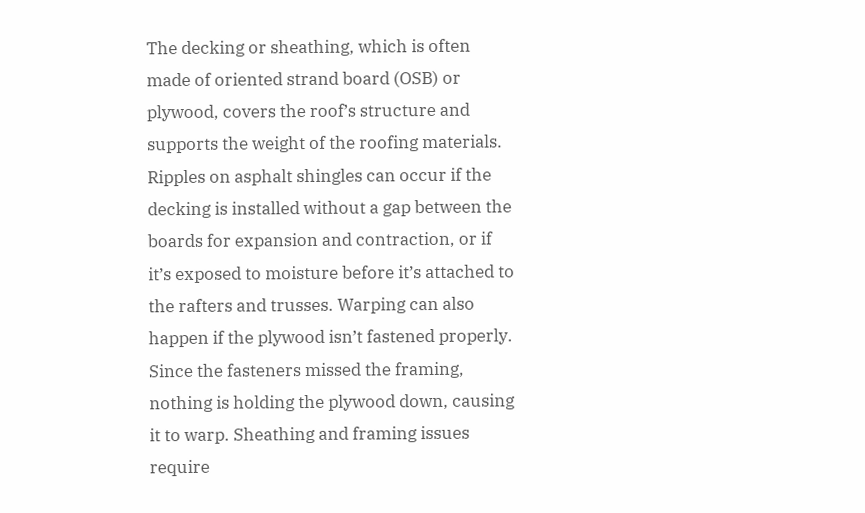The decking or sheathing, which is often made of oriented strand board (OSB) or plywood, covers the roof’s structure and supports the weight of the roofing materials. Ripples on asphalt shingles can occur if the decking is installed without a gap between the boards for expansion and contraction, or if it’s exposed to moisture before it’s attached to the rafters and trusses. Warping can also happen if the plywood isn’t fastened properly. Since the fasteners missed the framing, nothing is holding the plywood down, causing it to warp. Sheathing and framing issues require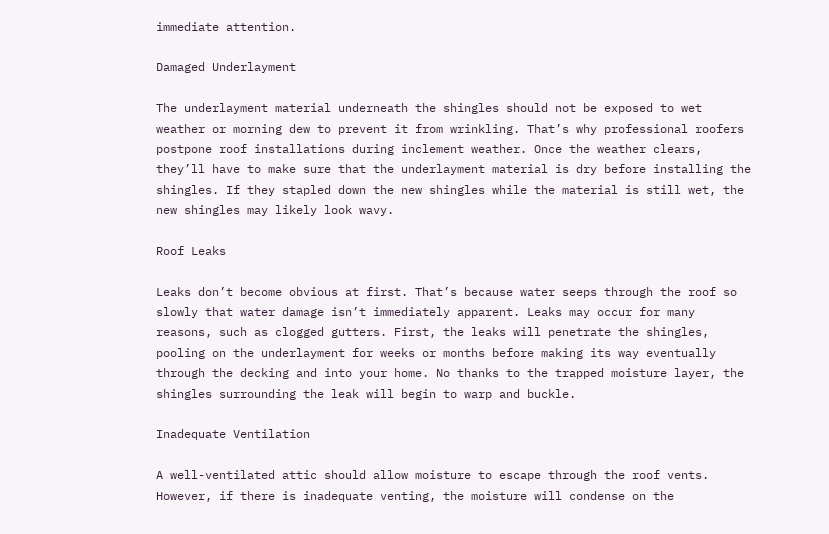immediate attention.

Damaged Underlayment

The underlayment material underneath the shingles should not be exposed to wet weather or morning dew to prevent it from wrinkling. That’s why professional roofers postpone roof installations during inclement weather. Once the weather clears, they’ll have to make sure that the underlayment material is dry before installing the shingles. If they stapled down the new shingles while the material is still wet, the new shingles may likely look wavy.

Roof Leaks

Leaks don’t become obvious at first. That’s because water seeps through the roof so slowly that water damage isn’t immediately apparent. Leaks may occur for many reasons, such as clogged gutters. First, the leaks will penetrate the shingles, pooling on the underlayment for weeks or months before making its way eventually through the decking and into your home. No thanks to the trapped moisture layer, the shingles surrounding the leak will begin to warp and buckle.

Inadequate Ventilation

A well-ventilated attic should allow moisture to escape through the roof vents. However, if there is inadequate venting, the moisture will condense on the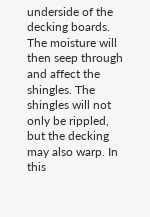underside of the decking boards. The moisture will then seep through and affect the shingles. The shingles will not only be rippled, but the decking may also warp. In this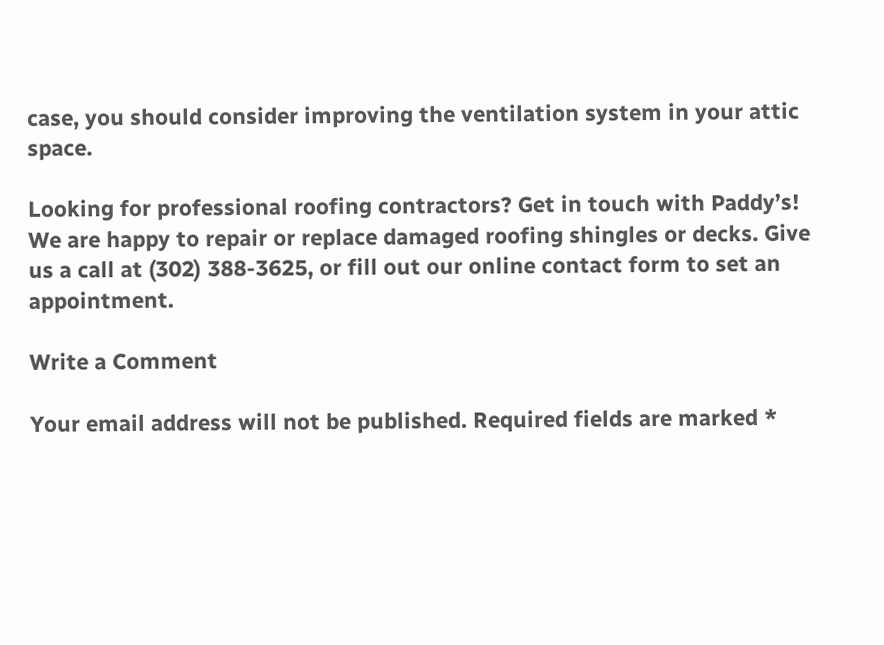case, you should consider improving the ventilation system in your attic space.

Looking for professional roofing contractors? Get in touch with Paddy’s! We are happy to repair or replace damaged roofing shingles or decks. Give us a call at (302) 388-3625, or fill out our online contact form to set an appointment.

Write a Comment

Your email address will not be published. Required fields are marked *